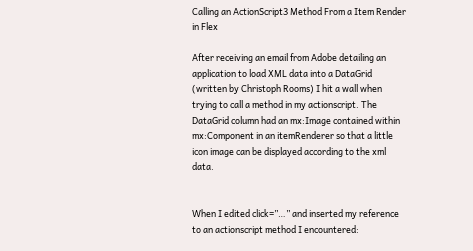Calling an ActionScript3 Method From a Item Render in Flex

After receiving an email from Adobe detailing an application to load XML data into a DataGrid (written by Christoph Rooms) I hit a wall when trying to call a method in my actionscript. The DataGrid column had an mx:Image contained within mx:Component in an itemRenderer so that a little icon image can be displayed according to the xml data.


When I edited click=”…” and inserted my reference to an actionscript method I encountered: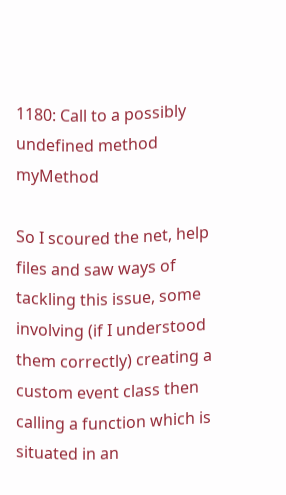1180: Call to a possibly undefined method myMethod

So I scoured the net, help files and saw ways of tackling this issue, some involving (if I understood them correctly) creating a custom event class then calling a function which is situated in an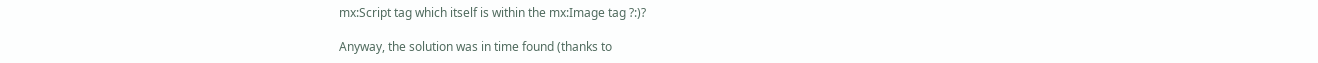mx:Script tag which itself is within the mx:Image tag ?:)?

Anyway, the solution was in time found (thanks to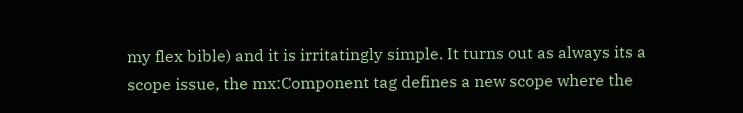my flex bible) and it is irritatingly simple. It turns out as always its a scope issue, the mx:Component tag defines a new scope where the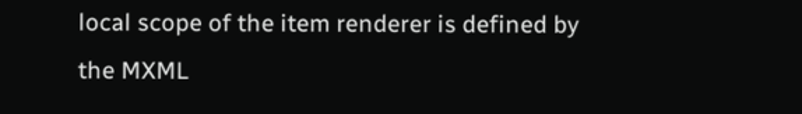local scope of the item renderer is defined by the MXML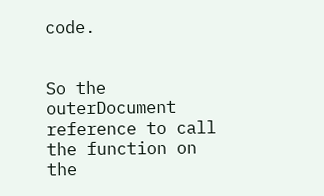code.


So the outerDocument reference to call the function on the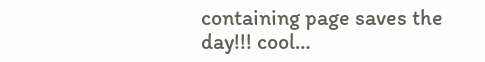containing page saves the day!!! cool…